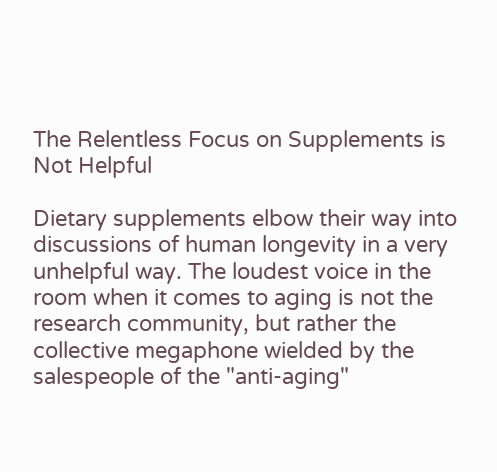The Relentless Focus on Supplements is Not Helpful

Dietary supplements elbow their way into discussions of human longevity in a very unhelpful way. The loudest voice in the room when it comes to aging is not the research community, but rather the collective megaphone wielded by the salespeople of the "anti-aging"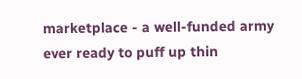marketplace - a well-funded army ever ready to puff up thin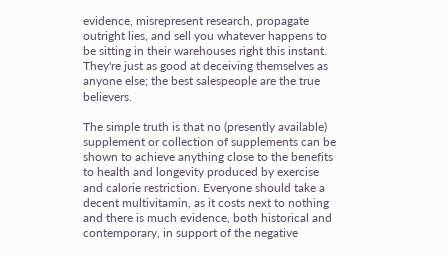evidence, misrepresent research, propagate outright lies, and sell you whatever happens to be sitting in their warehouses right this instant. They're just as good at deceiving themselves as anyone else; the best salespeople are the true believers.

The simple truth is that no (presently available) supplement or collection of supplements can be shown to achieve anything close to the benefits to health and longevity produced by exercise and calorie restriction. Everyone should take a decent multivitamin, as it costs next to nothing and there is much evidence, both historical and contemporary, in support of the negative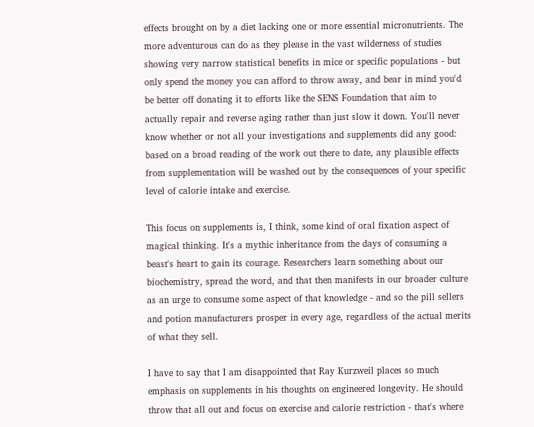effects brought on by a diet lacking one or more essential micronutrients. The more adventurous can do as they please in the vast wilderness of studies showing very narrow statistical benefits in mice or specific populations - but only spend the money you can afford to throw away, and bear in mind you'd be better off donating it to efforts like the SENS Foundation that aim to actually repair and reverse aging rather than just slow it down. You'll never know whether or not all your investigations and supplements did any good: based on a broad reading of the work out there to date, any plausible effects from supplementation will be washed out by the consequences of your specific level of calorie intake and exercise.

This focus on supplements is, I think, some kind of oral fixation aspect of magical thinking. It's a mythic inheritance from the days of consuming a beast's heart to gain its courage. Researchers learn something about our biochemistry, spread the word, and that then manifests in our broader culture as an urge to consume some aspect of that knowledge - and so the pill sellers and potion manufacturers prosper in every age, regardless of the actual merits of what they sell.

I have to say that I am disappointed that Ray Kurzweil places so much emphasis on supplements in his thoughts on engineered longevity. He should throw that all out and focus on exercise and calorie restriction - that's where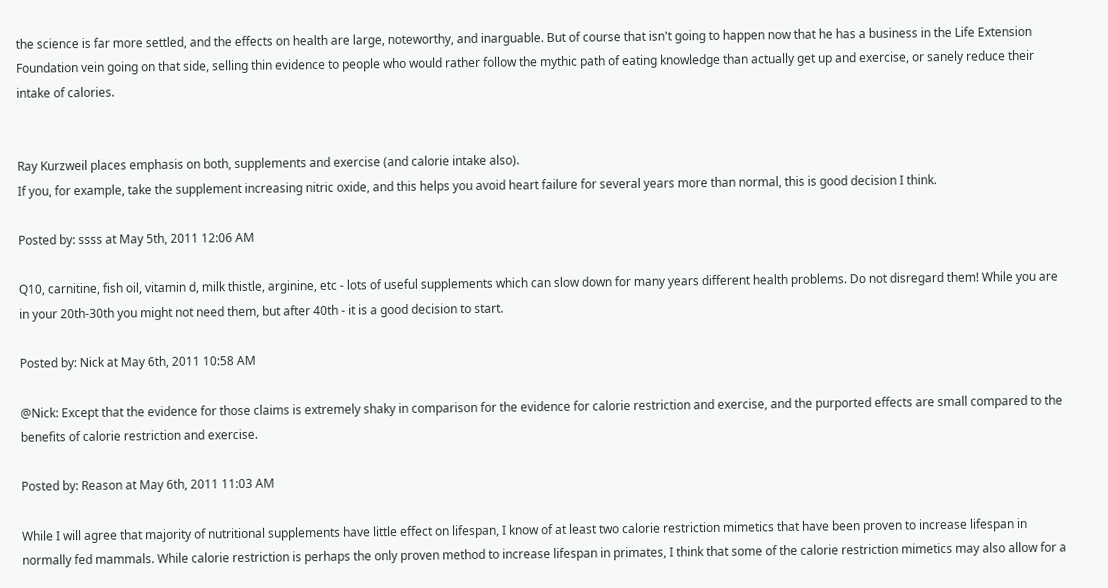the science is far more settled, and the effects on health are large, noteworthy, and inarguable. But of course that isn't going to happen now that he has a business in the Life Extension Foundation vein going on that side, selling thin evidence to people who would rather follow the mythic path of eating knowledge than actually get up and exercise, or sanely reduce their intake of calories.


Ray Kurzweil places emphasis on both, supplements and exercise (and calorie intake also).
If you, for example, take the supplement increasing nitric oxide, and this helps you avoid heart failure for several years more than normal, this is good decision I think.

Posted by: ssss at May 5th, 2011 12:06 AM

Q10, carnitine, fish oil, vitamin d, milk thistle, arginine, etc - lots of useful supplements which can slow down for many years different health problems. Do not disregard them! While you are in your 20th-30th you might not need them, but after 40th - it is a good decision to start.

Posted by: Nick at May 6th, 2011 10:58 AM

@Nick: Except that the evidence for those claims is extremely shaky in comparison for the evidence for calorie restriction and exercise, and the purported effects are small compared to the benefits of calorie restriction and exercise.

Posted by: Reason at May 6th, 2011 11:03 AM

While I will agree that majority of nutritional supplements have little effect on lifespan, I know of at least two calorie restriction mimetics that have been proven to increase lifespan in normally fed mammals. While calorie restriction is perhaps the only proven method to increase lifespan in primates, I think that some of the calorie restriction mimetics may also allow for a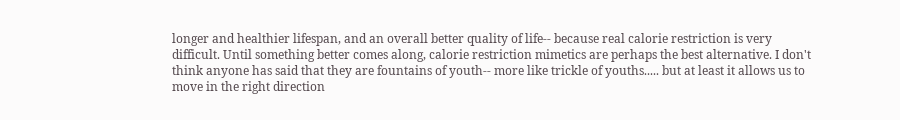longer and healthier lifespan, and an overall better quality of life-- because real calorie restriction is very difficult. Until something better comes along, calorie restriction mimetics are perhaps the best alternative. I don't think anyone has said that they are fountains of youth-- more like trickle of youths..... but at least it allows us to move in the right direction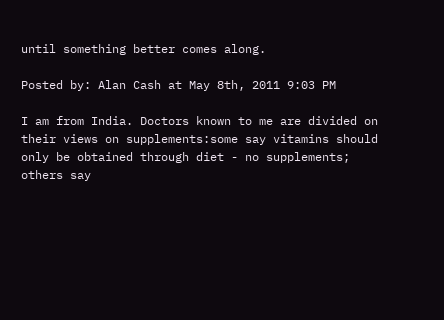until something better comes along.

Posted by: Alan Cash at May 8th, 2011 9:03 PM

I am from India. Doctors known to me are divided on their views on supplements:some say vitamins should only be obtained through diet - no supplements; others say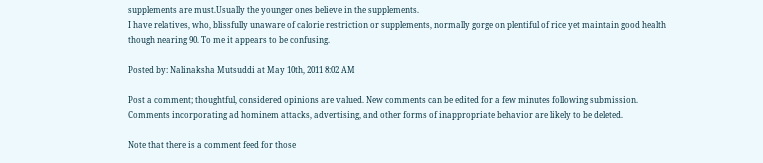supplements are must.Usually the younger ones believe in the supplements.
I have relatives, who, blissfully unaware of calorie restriction or supplements, normally gorge on plentiful of rice yet maintain good health though nearing 90. To me it appears to be confusing.

Posted by: Nalinaksha Mutsuddi at May 10th, 2011 8:02 AM

Post a comment; thoughtful, considered opinions are valued. New comments can be edited for a few minutes following submission. Comments incorporating ad hominem attacks, advertising, and other forms of inappropriate behavior are likely to be deleted.

Note that there is a comment feed for those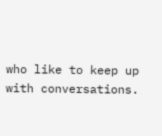who like to keep up with conversations.